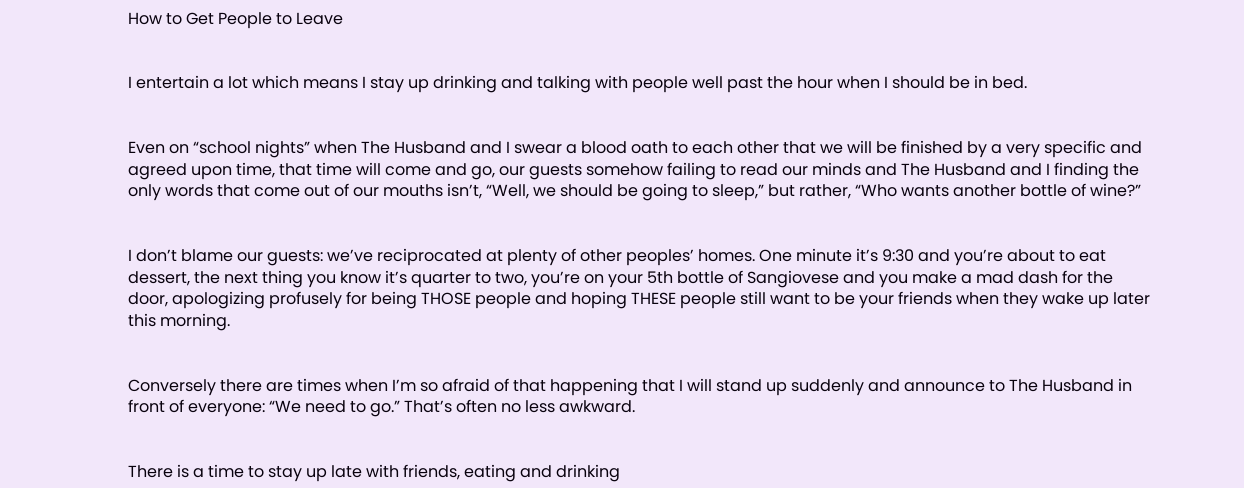How to Get People to Leave


I entertain a lot which means I stay up drinking and talking with people well past the hour when I should be in bed.


Even on “school nights” when The Husband and I swear a blood oath to each other that we will be finished by a very specific and agreed upon time, that time will come and go, our guests somehow failing to read our minds and The Husband and I finding the only words that come out of our mouths isn’t, “Well, we should be going to sleep,” but rather, “Who wants another bottle of wine?”


I don’t blame our guests: we’ve reciprocated at plenty of other peoples’ homes. One minute it’s 9:30 and you’re about to eat dessert, the next thing you know it’s quarter to two, you’re on your 5th bottle of Sangiovese and you make a mad dash for the door, apologizing profusely for being THOSE people and hoping THESE people still want to be your friends when they wake up later this morning.


Conversely there are times when I’m so afraid of that happening that I will stand up suddenly and announce to The Husband in front of everyone: “We need to go.” That’s often no less awkward.


There is a time to stay up late with friends, eating and drinking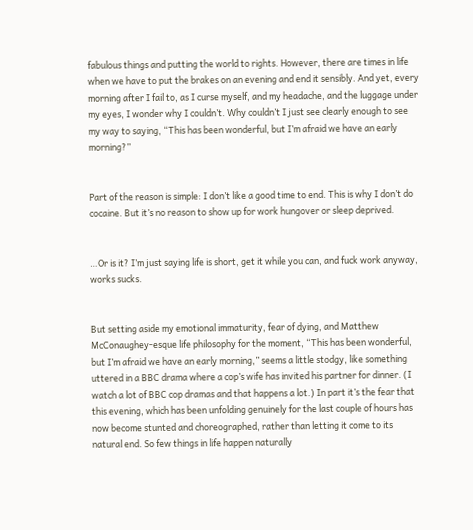fabulous things and putting the world to rights. However, there are times in life when we have to put the brakes on an evening and end it sensibly. And yet, every morning after I fail to, as I curse myself, and my headache, and the luggage under my eyes, I wonder why I couldn’t. Why couldn’t I just see clearly enough to see my way to saying, “This has been wonderful, but I’m afraid we have an early morning?”


Part of the reason is simple: I don’t like a good time to end. This is why I don’t do cocaine. But it’s no reason to show up for work hungover or sleep deprived.


…Or is it? I’m just saying life is short, get it while you can, and fuck work anyway, works sucks.


But setting aside my emotional immaturity, fear of dying, and Matthew McConaughey-esque life philosophy for the moment, “This has been wonderful, but I’m afraid we have an early morning,” seems a little stodgy, like something uttered in a BBC drama where a cop’s wife has invited his partner for dinner. (I watch a lot of BBC cop dramas and that happens a lot.) In part it’s the fear that this evening, which has been unfolding genuinely for the last couple of hours has now become stunted and choreographed, rather than letting it come to its natural end. So few things in life happen naturally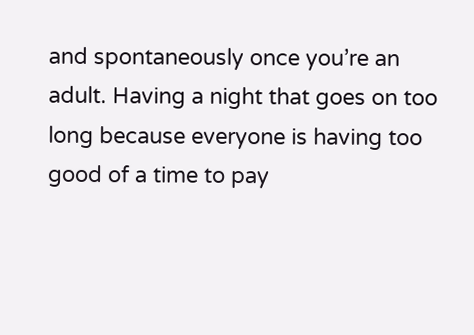and spontaneously once you’re an adult. Having a night that goes on too long because everyone is having too good of a time to pay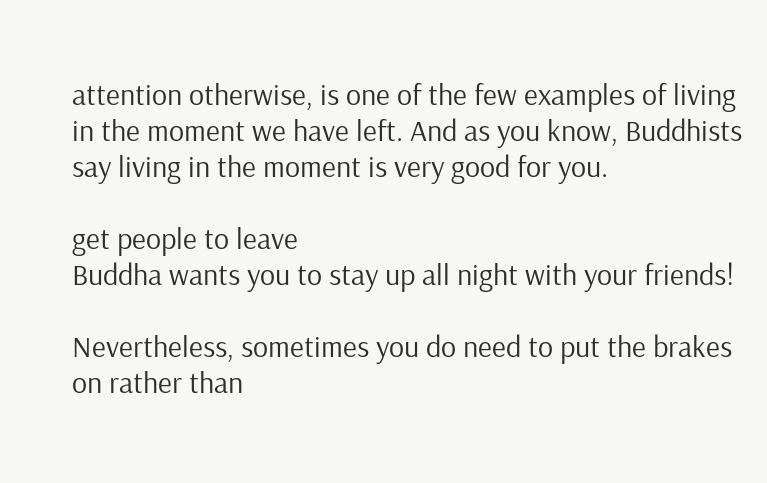attention otherwise, is one of the few examples of living in the moment we have left. And as you know, Buddhists say living in the moment is very good for you.

get people to leave
Buddha wants you to stay up all night with your friends!

Nevertheless, sometimes you do need to put the brakes on rather than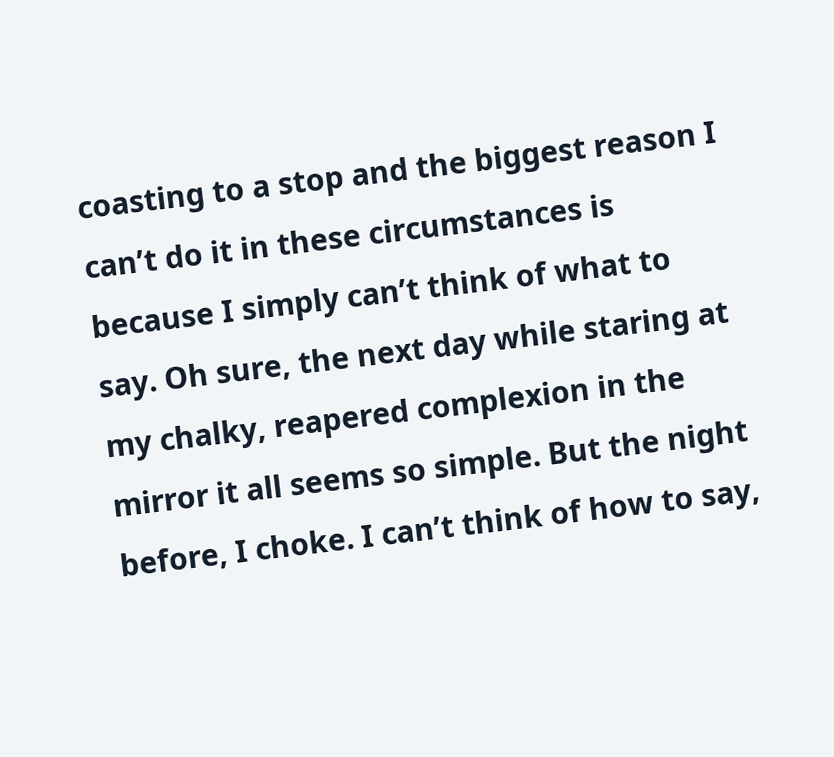coasting to a stop and the biggest reason I can’t do it in these circumstances is because I simply can’t think of what to say. Oh sure, the next day while staring at my chalky, reapered complexion in the mirror it all seems so simple. But the night before, I choke. I can’t think of how to say,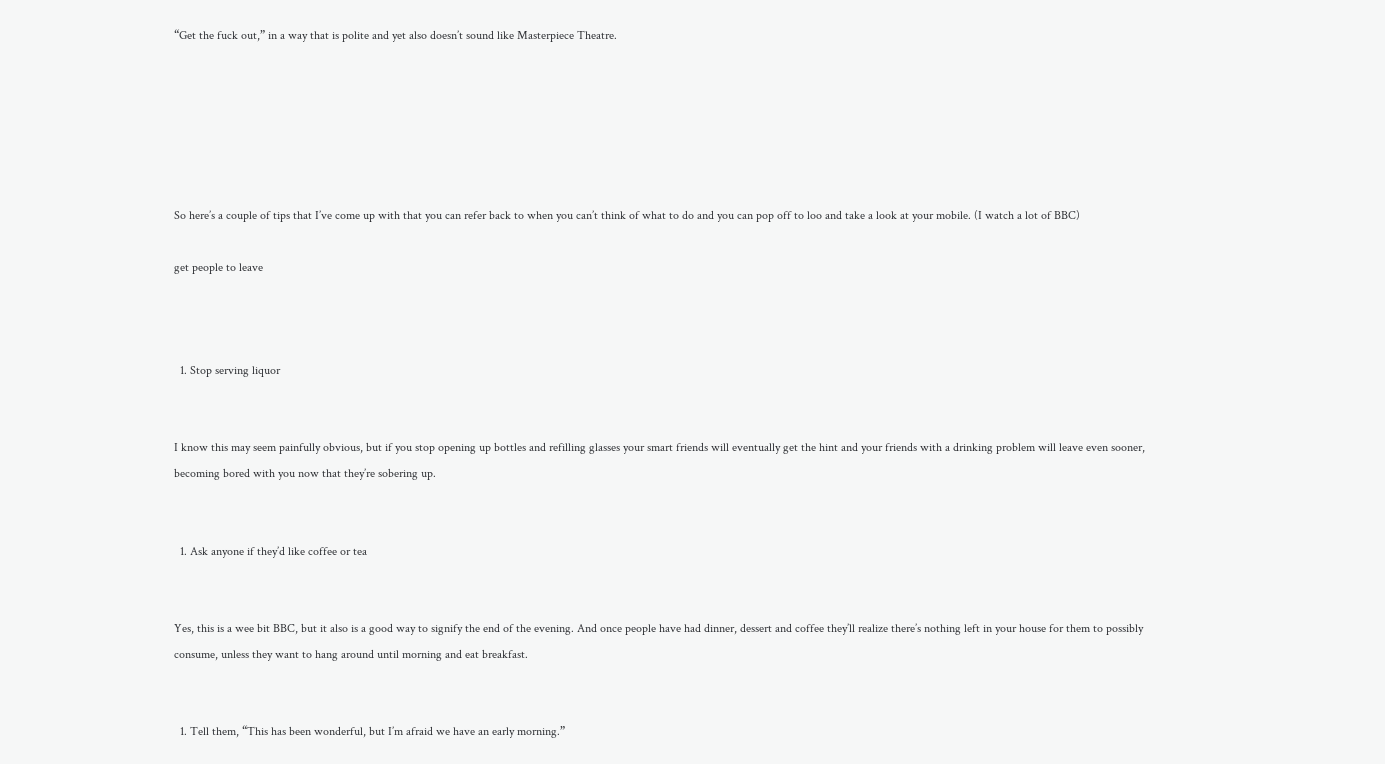“Get the fuck out,” in a way that is polite and yet also doesn’t sound like Masterpiece Theatre.






So here’s a couple of tips that I’ve come up with that you can refer back to when you can’t think of what to do and you can pop off to loo and take a look at your mobile. (I watch a lot of BBC)

get people to leave



  1. Stop serving liquor


I know this may seem painfully obvious, but if you stop opening up bottles and refilling glasses your smart friends will eventually get the hint and your friends with a drinking problem will leave even sooner, becoming bored with you now that they’re sobering up.


  1. Ask anyone if they’d like coffee or tea


Yes, this is a wee bit BBC, but it also is a good way to signify the end of the evening. And once people have had dinner, dessert and coffee they’ll realize there’s nothing left in your house for them to possibly consume, unless they want to hang around until morning and eat breakfast.


  1. Tell them, “This has been wonderful, but I’m afraid we have an early morning.”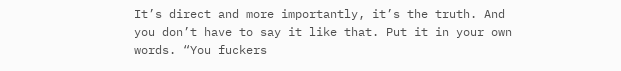It’s direct and more importantly, it’s the truth. And you don’t have to say it like that. Put it in your own words. “You fuckers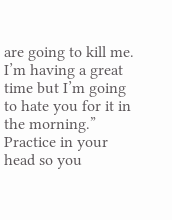are going to kill me. I’m having a great time but I’m going to hate you for it in the morning.” Practice in your head so you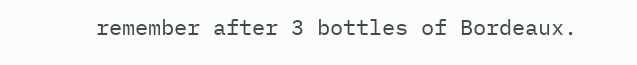remember after 3 bottles of Bordeaux.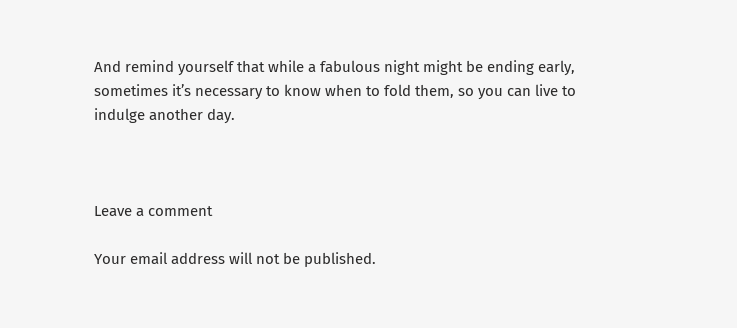And remind yourself that while a fabulous night might be ending early, sometimes it’s necessary to know when to fold them, so you can live to indulge another day.



Leave a comment

Your email address will not be published.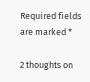Required fields are marked *

2 thoughts on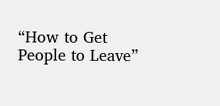“How to Get People to Leave”